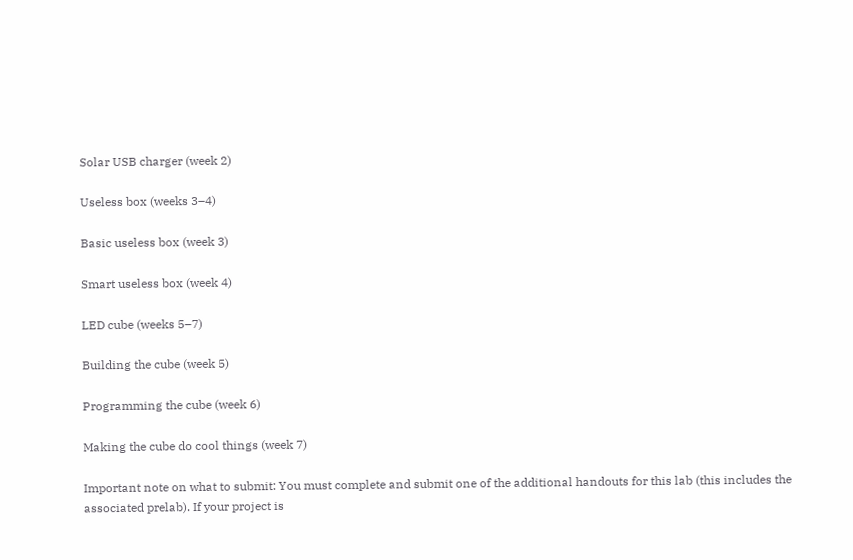Solar USB charger (week 2)

Useless box (weeks 3–4)

Basic useless box (week 3)

Smart useless box (week 4)

LED cube (weeks 5–7)

Building the cube (week 5)

Programming the cube (week 6)

Making the cube do cool things (week 7)

Important note on what to submit: You must complete and submit one of the additional handouts for this lab (this includes the associated prelab). If your project is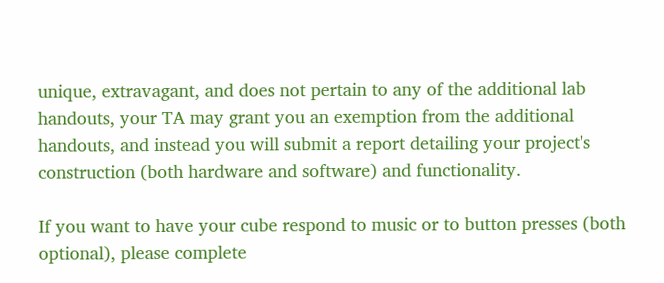unique, extravagant, and does not pertain to any of the additional lab handouts, your TA may grant you an exemption from the additional handouts, and instead you will submit a report detailing your project's construction (both hardware and software) and functionality.

If you want to have your cube respond to music or to button presses (both optional), please complete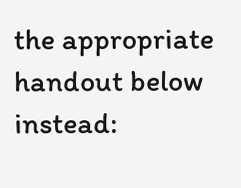the appropriate handout below instead: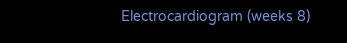Electrocardiogram (weeks 8)